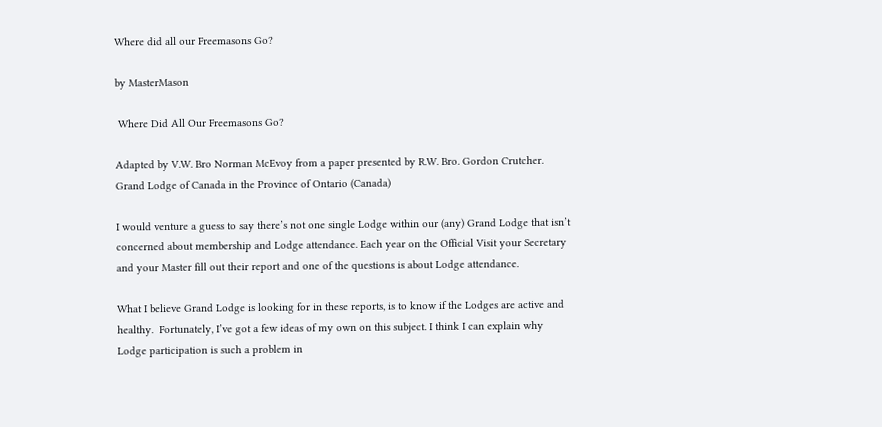Where did all our Freemasons Go?

by MasterMason

 Where Did All Our Freemasons Go?

Adapted by V.W. Bro Norman McEvoy from a paper presented by R.W. Bro. Gordon Crutcher. Grand Lodge of Canada in the Province of Ontario (Canada)

I would venture a guess to say there’s not one single Lodge within our (any) Grand Lodge that isn’t concerned about membership and Lodge attendance. Each year on the Official Visit your Secretary and your Master fill out their report and one of the questions is about Lodge attendance.

What I believe Grand Lodge is looking for in these reports, is to know if the Lodges are active and healthy.  Fortunately, I’ve got a few ideas of my own on this subject. I think I can explain why Lodge participation is such a problem in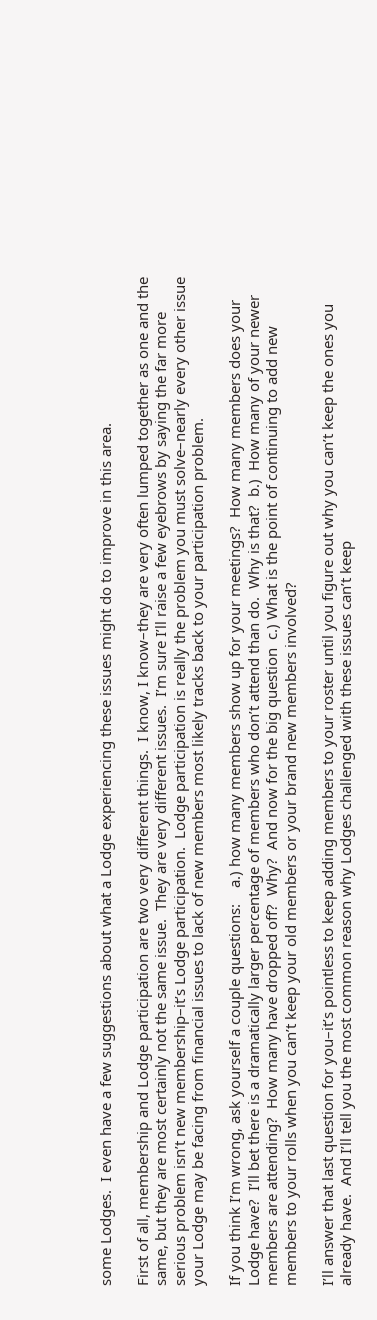some Lodges.  I even have a few suggestions about what a Lodge experiencing these issues might do to improve in this area.

First of all, membership and Lodge participation are two very different things.  I know, I know–they are very often lumped together as one and the same, but they are most certainly not the same issue.  They are very different issues.  I’m sure I’ll raise a few eyebrows by saying the far more serious problem isn’t new membership–it’s Lodge participation.  Lodge participation is really the problem you must solve–nearly every other issue your Lodge may be facing from financial issues to lack of new members most likely tracks back to your participation problem.

If you think I’m wrong, ask yourself a couple questions:    a.) how many members show up for your meetings?  How many members does your Lodge have?  I’ll bet there is a dramatically larger percentage of members who don’t attend than do.  Why is that?  b.)  How many of your newer members are attending?  How many have dropped off?  Why?  And now for the big question  c.) What is the point of continuing to add new members to your rolls when you can’t keep your old members or your brand new members involved?

I’ll answer that last question for you–it’s pointless to keep adding members to your roster until you figure out why you can’t keep the ones you already have.  And I’ll tell you the most common reason why Lodges challenged with these issues can’t keep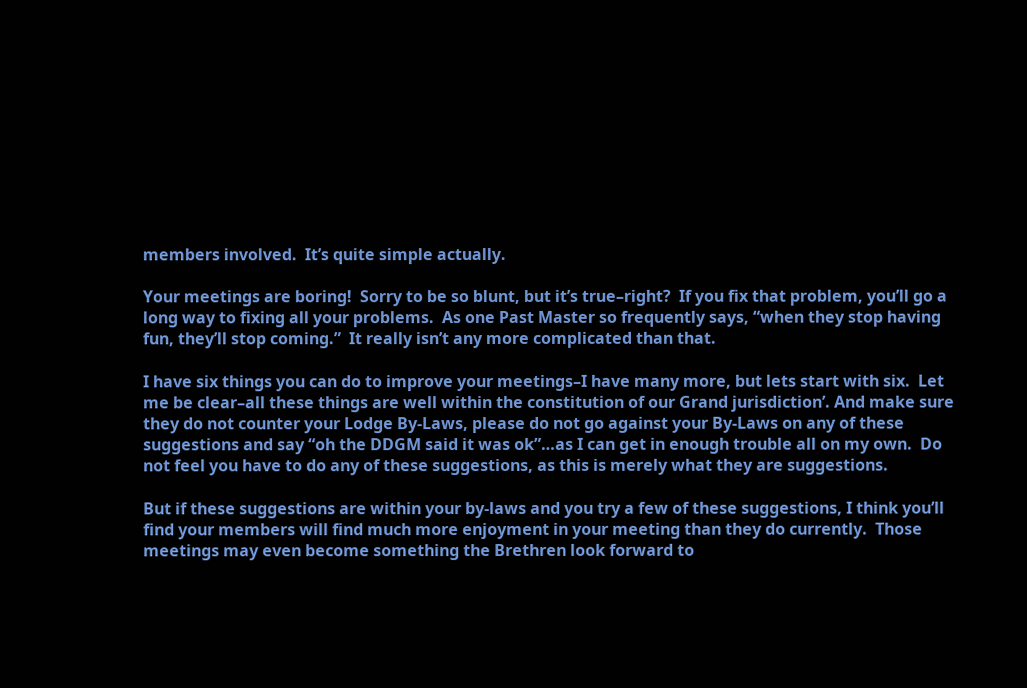members involved.  It’s quite simple actually.

Your meetings are boring!  Sorry to be so blunt, but it’s true–right?  If you fix that problem, you’ll go a long way to fixing all your problems.  As one Past Master so frequently says, “when they stop having fun, they’ll stop coming.”  It really isn’t any more complicated than that.

I have six things you can do to improve your meetings–I have many more, but lets start with six.  Let me be clear–all these things are well within the constitution of our Grand jurisdiction’. And make sure they do not counter your Lodge By-Laws, please do not go against your By-Laws on any of these suggestions and say “oh the DDGM said it was ok”…as I can get in enough trouble all on my own.  Do not feel you have to do any of these suggestions, as this is merely what they are suggestions.

But if these suggestions are within your by-laws and you try a few of these suggestions, I think you’ll find your members will find much more enjoyment in your meeting than they do currently.  Those meetings may even become something the Brethren look forward to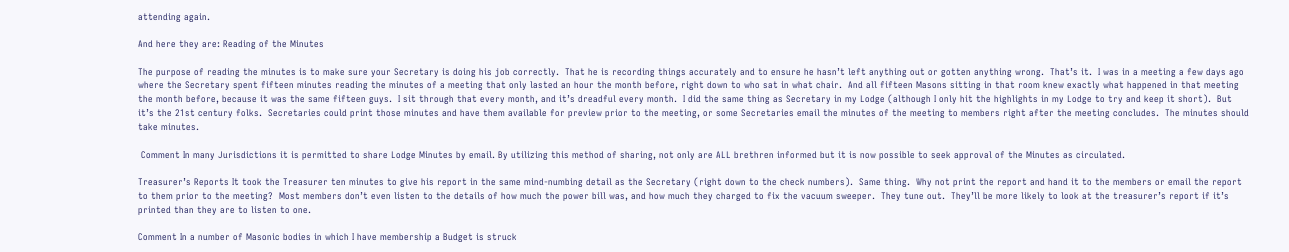attending again.

And here they are: Reading of the Minutes

The purpose of reading the minutes is to make sure your Secretary is doing his job correctly.  That he is recording things accurately and to ensure he hasn’t left anything out or gotten anything wrong.  That’s it.  I was in a meeting a few days ago where the Secretary spent fifteen minutes reading the minutes of a meeting that only lasted an hour the month before, right down to who sat in what chair.  And all fifteen Masons sitting in that room knew exactly what happened in that meeting the month before, because it was the same fifteen guys.  I sit through that every month, and it’s dreadful every month.  I did the same thing as Secretary in my Lodge (although I only hit the highlights in my Lodge to try and keep it short).  But it’s the 21st century folks.  Secretaries could print those minutes and have them available for preview prior to the meeting, or some Secretaries email the minutes of the meeting to members right after the meeting concludes.  The minutes should take minutes.

 Comment In many Jurisdictions it is permitted to share Lodge Minutes by email. By utilizing this method of sharing, not only are ALL brethren informed but it is now possible to seek approval of the Minutes as circulated.

Treasurer’s Reports It took the Treasurer ten minutes to give his report in the same mind-numbing detail as the Secretary (right down to the check numbers).  Same thing.  Why not print the report and hand it to the members or email the report to them prior to the meeting?  Most members don’t even listen to the details of how much the power bill was, and how much they charged to fix the vacuum sweeper.  They tune out.  They’ll be more likely to look at the treasurer’s report if it’s printed than they are to listen to one.

Comment In a number of Masonic bodies in which I have membership a Budget is struck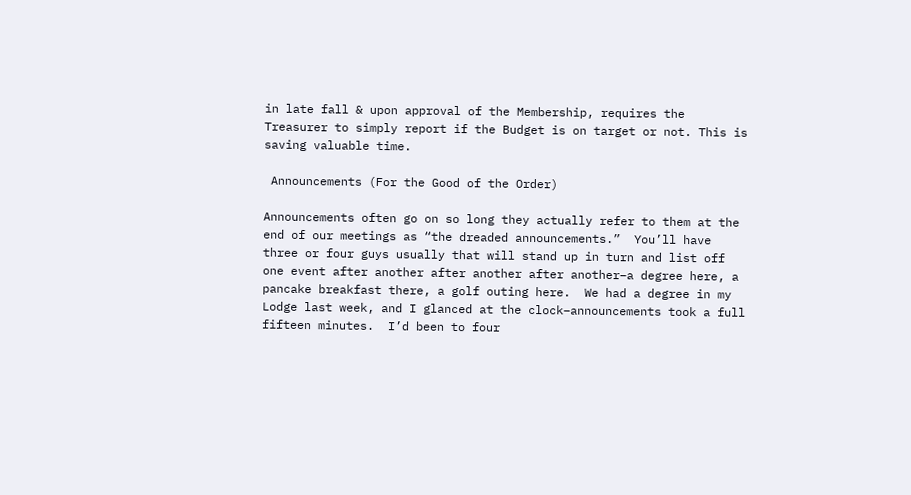in late fall & upon approval of the Membership, requires the Treasurer to simply report if the Budget is on target or not. This is saving valuable time.

 Announcements (For the Good of the Order)

Announcements often go on so long they actually refer to them at the end of our meetings as “the dreaded announcements.”  You’ll have three or four guys usually that will stand up in turn and list off one event after another after another after another–a degree here, a pancake breakfast there, a golf outing here.  We had a degree in my Lodge last week, and I glanced at the clock–announcements took a full fifteen minutes.  I’d been to four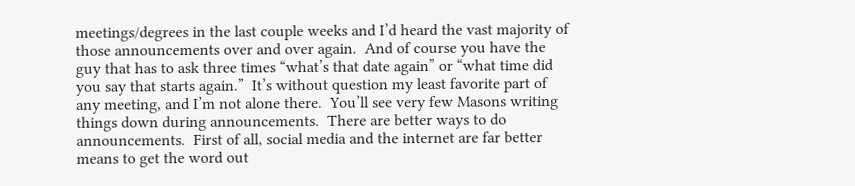meetings/degrees in the last couple weeks and I’d heard the vast majority of those announcements over and over again.  And of course you have the guy that has to ask three times “what’s that date again” or “what time did you say that starts again.”  It’s without question my least favorite part of any meeting, and I’m not alone there.  You’ll see very few Masons writing things down during announcements.  There are better ways to do announcements.  First of all, social media and the internet are far better means to get the word out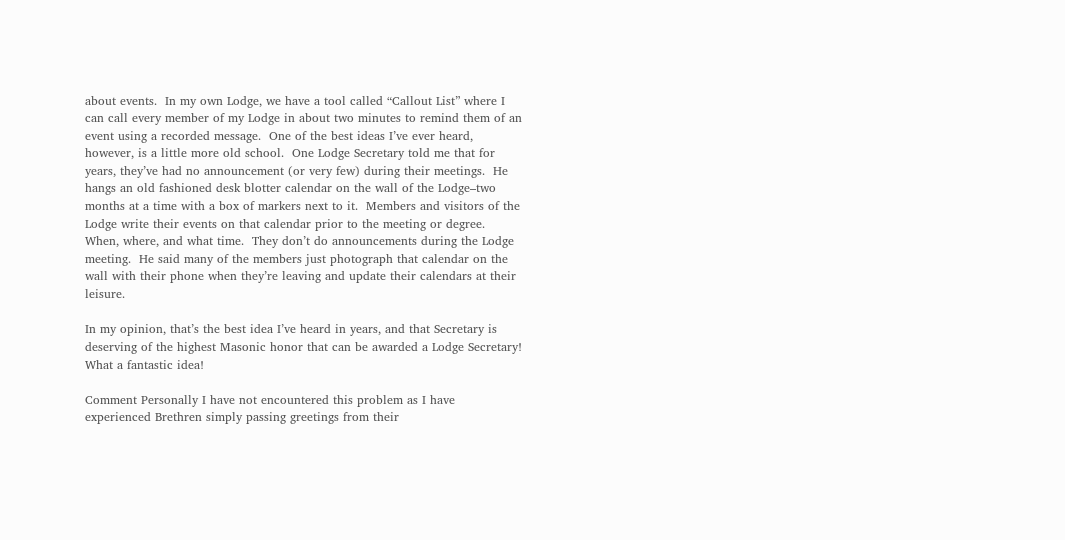about events.  In my own Lodge, we have a tool called “Callout List” where I can call every member of my Lodge in about two minutes to remind them of an event using a recorded message.  One of the best ideas I’ve ever heard, however, is a little more old school.  One Lodge Secretary told me that for years, they’ve had no announcement (or very few) during their meetings.  He hangs an old fashioned desk blotter calendar on the wall of the Lodge–two months at a time with a box of markers next to it.  Members and visitors of the Lodge write their events on that calendar prior to the meeting or degree.  When, where, and what time.  They don’t do announcements during the Lodge meeting.  He said many of the members just photograph that calendar on the wall with their phone when they’re leaving and update their calendars at their leisure.

In my opinion, that’s the best idea I’ve heard in years, and that Secretary is deserving of the highest Masonic honor that can be awarded a Lodge Secretary!  What a fantastic idea!

Comment Personally I have not encountered this problem as I have experienced Brethren simply passing greetings from their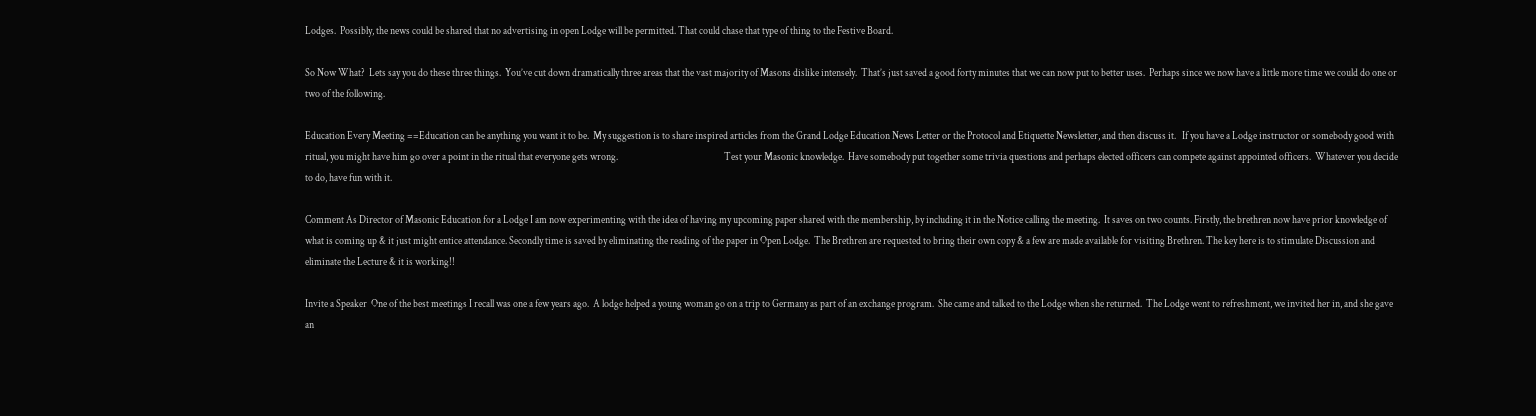Lodges.  Possibly, the news could be shared that no advertising in open Lodge will be permitted. That could chase that type of thing to the Festive Board.

So Now What?  Lets say you do these three things.  You’ve cut down dramatically three areas that the vast majority of Masons dislike intensely.  That’s just saved a good forty minutes that we can now put to better uses.  Perhaps since we now have a little more time we could do one or two of the following.

Education Every Meeting ==Education can be anything you want it to be.  My suggestion is to share inspired articles from the Grand Lodge Education News Letter or the Protocol and Etiquette Newsletter, and then discuss it.   If you have a Lodge instructor or somebody good with ritual, you might have him go over a point in the ritual that everyone gets wrong.                                                     Test your Masonic knowledge.  Have somebody put together some trivia questions and perhaps elected officers can compete against appointed officers.  Whatever you decide to do, have fun with it.

Comment As Director of Masonic Education for a Lodge I am now experimenting with the idea of having my upcoming paper shared with the membership, by including it in the Notice calling the meeting.  It saves on two counts. Firstly, the brethren now have prior knowledge of what is coming up & it just might entice attendance. Secondly time is saved by eliminating the reading of the paper in Open Lodge.  The Brethren are requested to bring their own copy & a few are made available for visiting Brethren. The key here is to stimulate Discussion and eliminate the Lecture & it is working!!

Invite a Speaker  One of the best meetings I recall was one a few years ago.  A lodge helped a young woman go on a trip to Germany as part of an exchange program.  She came and talked to the Lodge when she returned.  The Lodge went to refreshment, we invited her in, and she gave an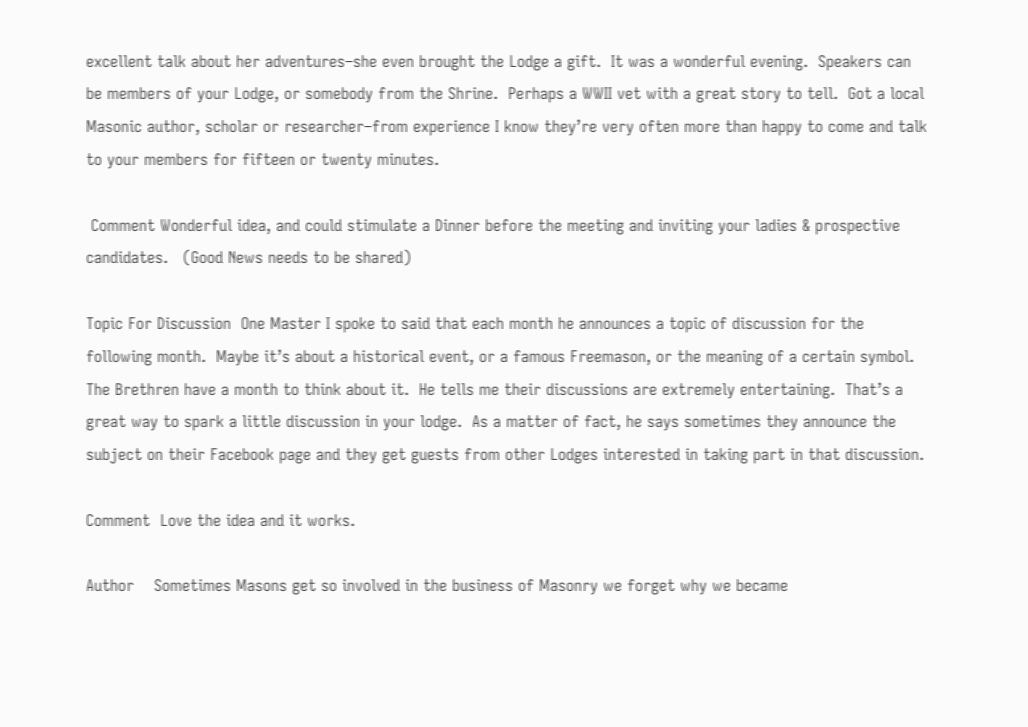excellent talk about her adventures–she even brought the Lodge a gift.  It was a wonderful evening.  Speakers can be members of your Lodge, or somebody from the Shrine.  Perhaps a WWII vet with a great story to tell.  Got a local Masonic author, scholar or researcher–from experience I know they’re very often more than happy to come and talk to your members for fifteen or twenty minutes.

 Comment Wonderful idea, and could stimulate a Dinner before the meeting and inviting your ladies & prospective candidates.   (Good News needs to be shared)

Topic For Discussion  One Master I spoke to said that each month he announces a topic of discussion for the following month.  Maybe it’s about a historical event, or a famous Freemason, or the meaning of a certain symbol.  The Brethren have a month to think about it.  He tells me their discussions are extremely entertaining.  That’s a great way to spark a little discussion in your lodge.  As a matter of fact, he says sometimes they announce the subject on their Facebook page and they get guests from other Lodges interested in taking part in that discussion.

Comment  Love the idea and it works.

Author    Sometimes Masons get so involved in the business of Masonry we forget why we became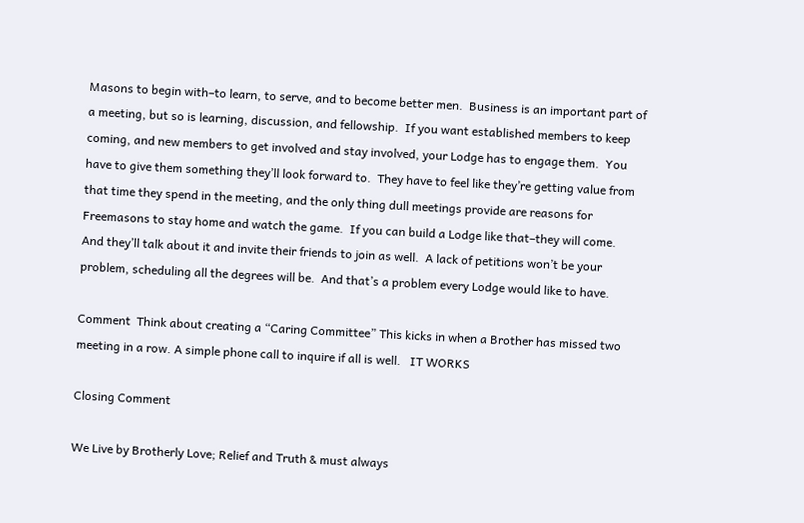Masons to begin with–to learn, to serve, and to become better men.  Business is an important part of a meeting, but so is learning, discussion, and fellowship.  If you want established members to keep coming, and new members to get involved and stay involved, your Lodge has to engage them.  You have to give them something they’ll look forward to.  They have to feel like they’re getting value from that time they spend in the meeting, and the only thing dull meetings provide are reasons for Freemasons to stay home and watch the game.  If you can build a Lodge like that–they will come.  And they’ll talk about it and invite their friends to join as well.  A lack of petitions won’t be your problem, scheduling all the degrees will be.  And that’s a problem every Lodge would like to have.

Comment  Think about creating a “Caring Committee” This kicks in when a Brother has missed two meeting in a row. A simple phone call to inquire if all is well.   IT WORKS

Closing Comment

We Live by Brotherly Love; Relief and Truth & must always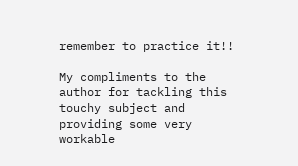remember to practice it!!

My compliments to the author for tackling this touchy subject and providing some very workable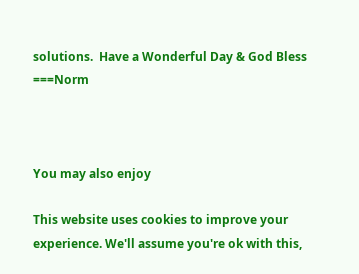solutions.  Have a Wonderful Day & God Bless  ===Norm



You may also enjoy

This website uses cookies to improve your experience. We'll assume you're ok with this,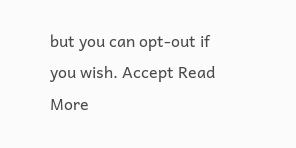but you can opt-out if you wish. Accept Read More